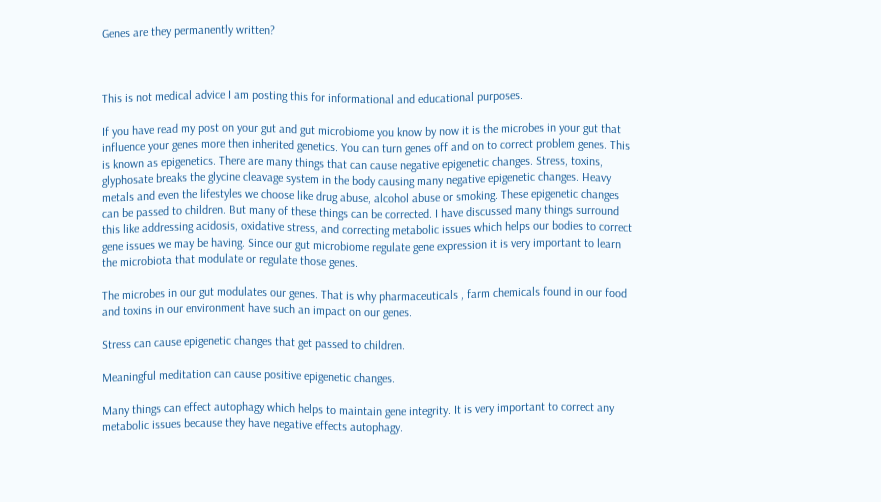Genes are they permanently written?



This is not medical advice I am posting this for informational and educational purposes.

If you have read my post on your gut and gut microbiome you know by now it is the microbes in your gut that influence your genes more then inherited genetics. You can turn genes off and on to correct problem genes. This is known as epigenetics. There are many things that can cause negative epigenetic changes. Stress, toxins, glyphosate breaks the glycine cleavage system in the body causing many negative epigenetic changes. Heavy metals and even the lifestyles we choose like drug abuse, alcohol abuse or smoking. These epigenetic changes can be passed to children. But many of these things can be corrected. I have discussed many things surround this like addressing acidosis, oxidative stress, and correcting metabolic issues which helps our bodies to correct gene issues we may be having. Since our gut microbiome regulate gene expression it is very important to learn the microbiota that modulate or regulate those genes.

The microbes in our gut modulates our genes. That is why pharmaceuticals , farm chemicals found in our food and toxins in our environment have such an impact on our genes.

Stress can cause epigenetic changes that get passed to children.

Meaningful meditation can cause positive epigenetic changes.

Many things can effect autophagy which helps to maintain gene integrity. It is very important to correct any metabolic issues because they have negative effects autophagy.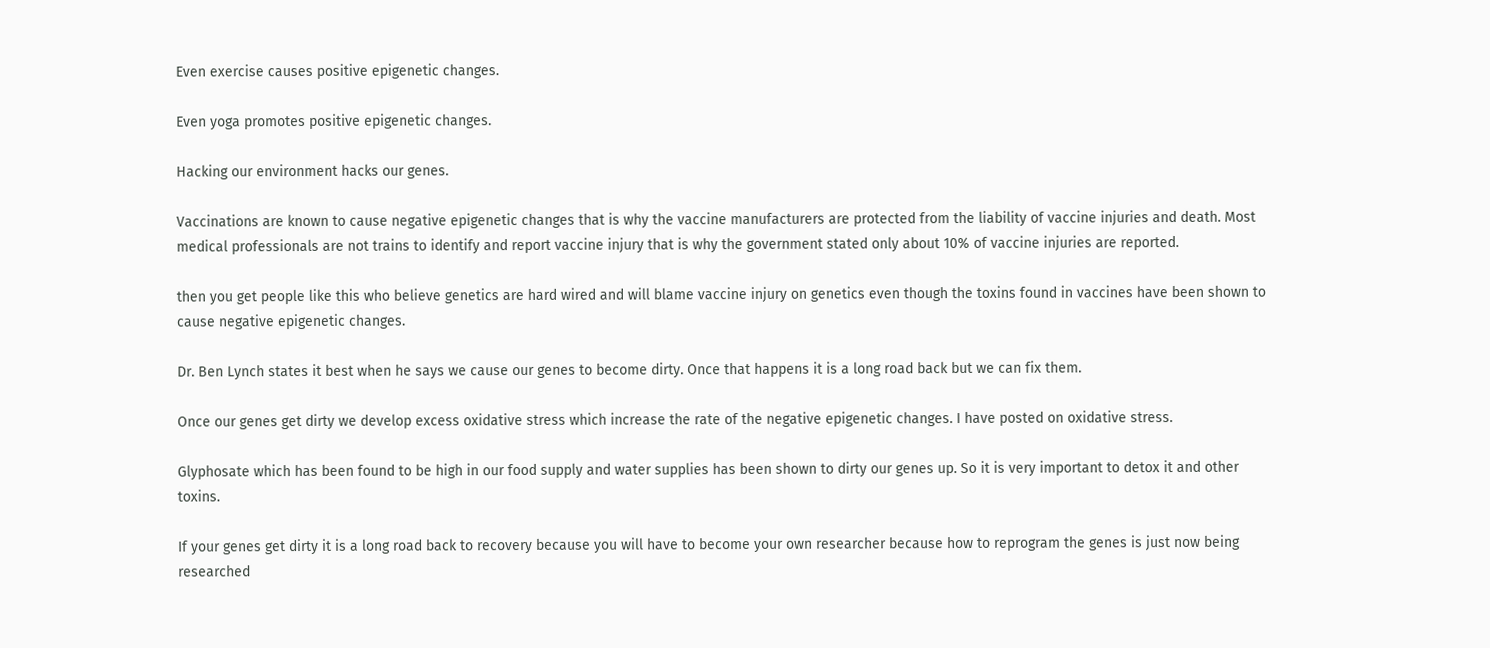Even exercise causes positive epigenetic changes.

Even yoga promotes positive epigenetic changes.

Hacking our environment hacks our genes.

Vaccinations are known to cause negative epigenetic changes that is why the vaccine manufacturers are protected from the liability of vaccine injuries and death. Most medical professionals are not trains to identify and report vaccine injury that is why the government stated only about 10% of vaccine injuries are reported.

then you get people like this who believe genetics are hard wired and will blame vaccine injury on genetics even though the toxins found in vaccines have been shown to cause negative epigenetic changes.

Dr. Ben Lynch states it best when he says we cause our genes to become dirty. Once that happens it is a long road back but we can fix them.

Once our genes get dirty we develop excess oxidative stress which increase the rate of the negative epigenetic changes. I have posted on oxidative stress.

Glyphosate which has been found to be high in our food supply and water supplies has been shown to dirty our genes up. So it is very important to detox it and other toxins.

If your genes get dirty it is a long road back to recovery because you will have to become your own researcher because how to reprogram the genes is just now being researched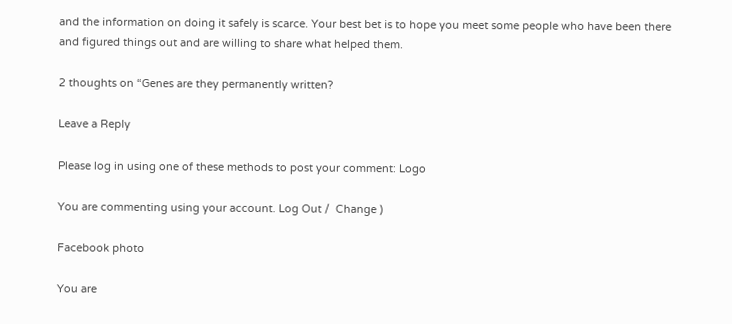and the information on doing it safely is scarce. Your best bet is to hope you meet some people who have been there and figured things out and are willing to share what helped them.

2 thoughts on “Genes are they permanently written?

Leave a Reply

Please log in using one of these methods to post your comment: Logo

You are commenting using your account. Log Out /  Change )

Facebook photo

You are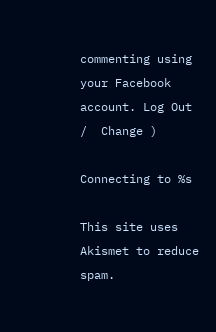commenting using your Facebook account. Log Out /  Change )

Connecting to %s

This site uses Akismet to reduce spam.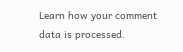Learn how your comment data is processed.